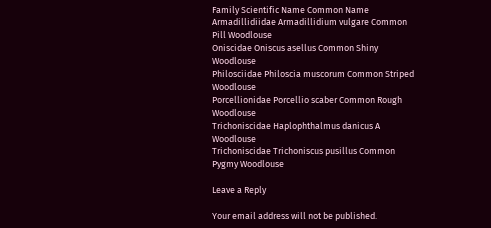Family Scientific Name Common Name
Armadillidiidae Armadillidium vulgare Common Pill Woodlouse
Oniscidae Oniscus asellus Common Shiny Woodlouse
Philosciidae Philoscia muscorum Common Striped Woodlouse
Porcellionidae Porcellio scaber Common Rough Woodlouse
Trichoniscidae Haplophthalmus danicus A Woodlouse
Trichoniscidae Trichoniscus pusillus Common Pygmy Woodlouse

Leave a Reply

Your email address will not be published.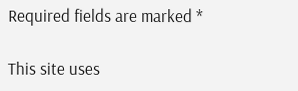Required fields are marked *

This site uses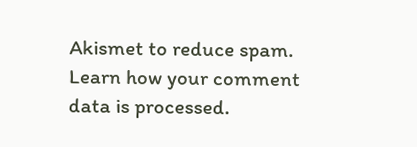Akismet to reduce spam. Learn how your comment data is processed.